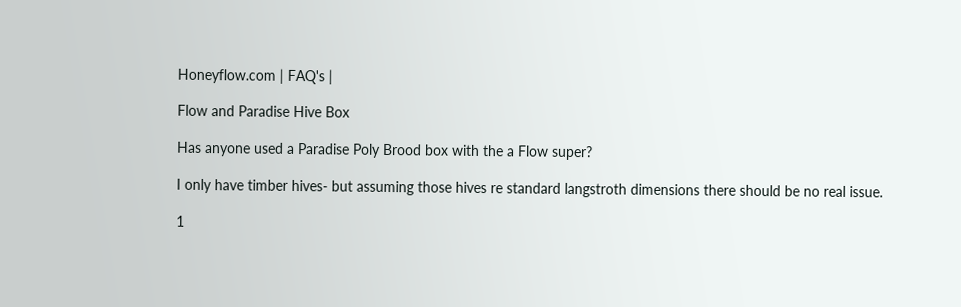Honeyflow.com | FAQ's |

Flow and Paradise Hive Box

Has anyone used a Paradise Poly Brood box with the a Flow super?

I only have timber hives- but assuming those hives re standard langstroth dimensions there should be no real issue.

1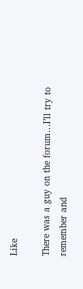Like

There was a guy on the forum…I’ll try to remember and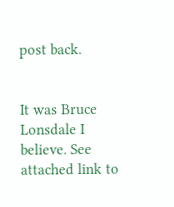post back.


It was Bruce Lonsdale I believe. See attached link to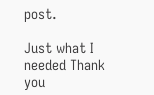post.

Just what I needed Thank you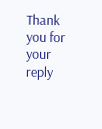Thank you for your reply